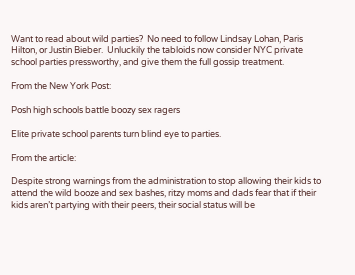Want to read about wild parties?  No need to follow Lindsay Lohan, Paris Hilton, or Justin Bieber.  Unluckily the tabloids now consider NYC private school parties pressworthy, and give them the full gossip treatment.

From the New York Post:

Posh high schools battle boozy sex ragers

Elite private school parents turn blind eye to parties.

From the article:

Despite strong warnings from the administration to stop allowing their kids to attend the wild booze and sex bashes, ritzy moms and dads fear that if their kids aren’t partying with their peers, their social status will be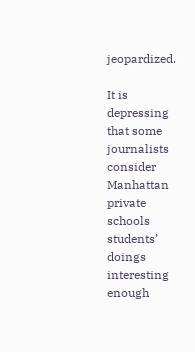jeopardized.

It is depressing that some journalists consider Manhattan private schools students’ doings interesting enough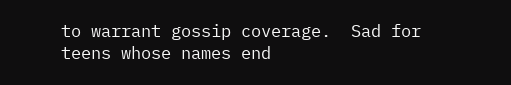to warrant gossip coverage.  Sad for teens whose names end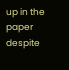up in the paper despite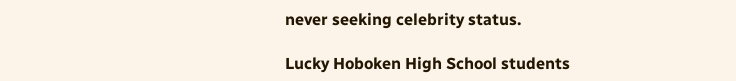never seeking celebrity status.

Lucky Hoboken High School students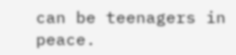can be teenagers in peace.